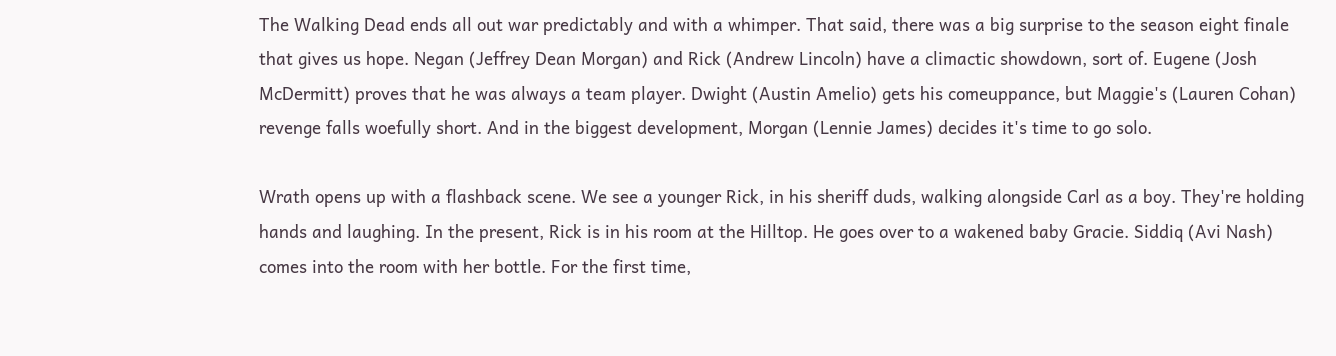The Walking Dead ends all out war predictably and with a whimper. That said, there was a big surprise to the season eight finale that gives us hope. Negan (Jeffrey Dean Morgan) and Rick (Andrew Lincoln) have a climactic showdown, sort of. Eugene (Josh McDermitt) proves that he was always a team player. Dwight (Austin Amelio) gets his comeuppance, but Maggie's (Lauren Cohan) revenge falls woefully short. And in the biggest development, Morgan (Lennie James) decides it's time to go solo.

Wrath opens up with a flashback scene. We see a younger Rick, in his sheriff duds, walking alongside Carl as a boy. They're holding hands and laughing. In the present, Rick is in his room at the Hilltop. He goes over to a wakened baby Gracie. Siddiq (Avi Nash) comes into the room with her bottle. For the first time,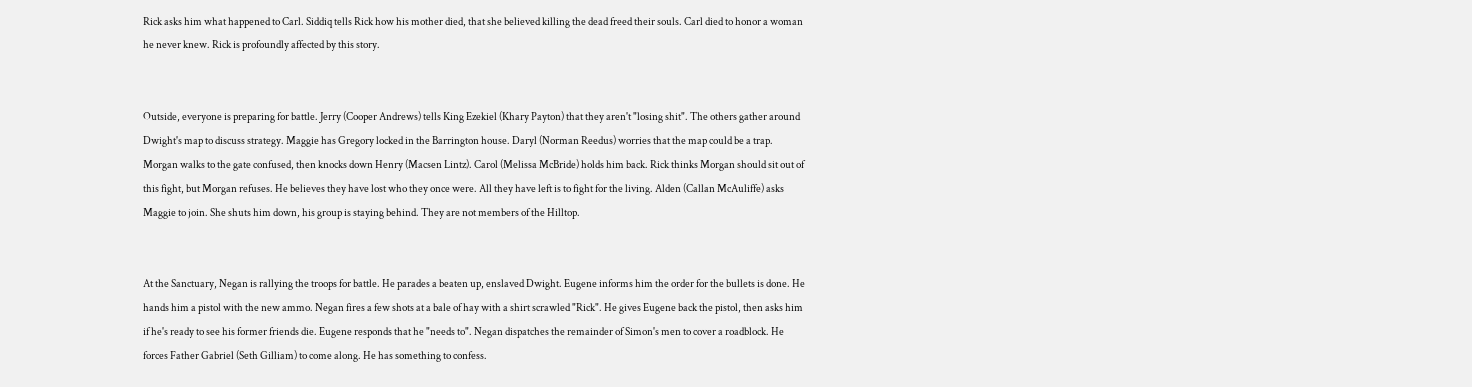Rick asks him what happened to Carl. Siddiq tells Rick how his mother died, that she believed killing the dead freed their souls. Carl died to honor a woman he never knew. Rick is profoundly affected by this story.


Outside, everyone is preparing for battle. Jerry (Cooper Andrews) tells King Ezekiel (Khary Payton) that they aren't "losing shit". The others gather around Dwight's map to discuss strategy. Maggie has Gregory locked in the Barrington house. Daryl (Norman Reedus) worries that the map could be a trap. Morgan walks to the gate confused, then knocks down Henry (Macsen Lintz). Carol (Melissa McBride) holds him back. Rick thinks Morgan should sit out of this fight, but Morgan refuses. He believes they have lost who they once were. All they have left is to fight for the living. Alden (Callan McAuliffe) asks Maggie to join. She shuts him down, his group is staying behind. They are not members of the Hilltop.


At the Sanctuary, Negan is rallying the troops for battle. He parades a beaten up, enslaved Dwight. Eugene informs him the order for the bullets is done. He hands him a pistol with the new ammo. Negan fires a few shots at a bale of hay with a shirt scrawled "Rick". He gives Eugene back the pistol, then asks him if he's ready to see his former friends die. Eugene responds that he "needs to". Negan dispatches the remainder of Simon's men to cover a roadblock. He forces Father Gabriel (Seth Gilliam) to come along. He has something to confess.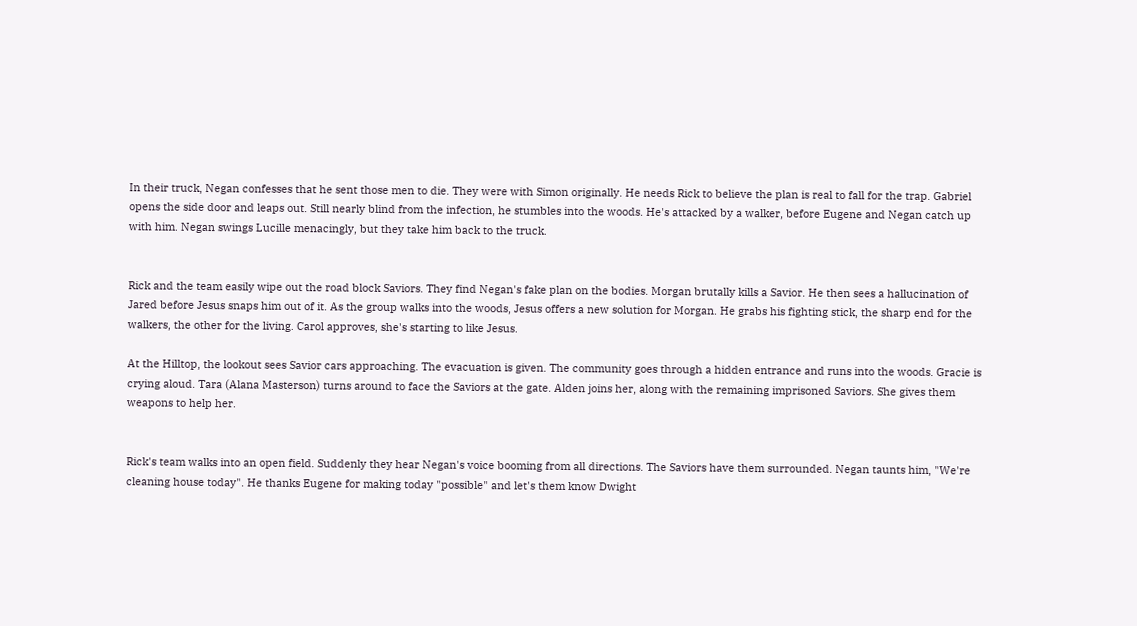In their truck, Negan confesses that he sent those men to die. They were with Simon originally. He needs Rick to believe the plan is real to fall for the trap. Gabriel opens the side door and leaps out. Still nearly blind from the infection, he stumbles into the woods. He's attacked by a walker, before Eugene and Negan catch up with him. Negan swings Lucille menacingly, but they take him back to the truck.


Rick and the team easily wipe out the road block Saviors. They find Negan's fake plan on the bodies. Morgan brutally kills a Savior. He then sees a hallucination of Jared before Jesus snaps him out of it. As the group walks into the woods, Jesus offers a new solution for Morgan. He grabs his fighting stick, the sharp end for the walkers, the other for the living. Carol approves, she's starting to like Jesus.

At the Hilltop, the lookout sees Savior cars approaching. The evacuation is given. The community goes through a hidden entrance and runs into the woods. Gracie is crying aloud. Tara (Alana Masterson) turns around to face the Saviors at the gate. Alden joins her, along with the remaining imprisoned Saviors. She gives them weapons to help her.


Rick's team walks into an open field. Suddenly they hear Negan's voice booming from all directions. The Saviors have them surrounded. Negan taunts him, "We're cleaning house today". He thanks Eugene for making today "possible" and let's them know Dwight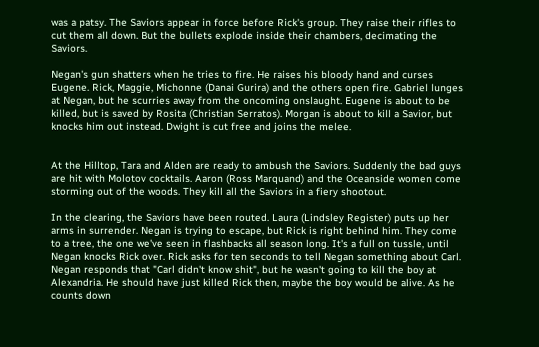was a patsy. The Saviors appear in force before Rick's group. They raise their rifles to cut them all down. But the bullets explode inside their chambers, decimating the Saviors.

Negan's gun shatters when he tries to fire. He raises his bloody hand and curses Eugene. Rick, Maggie, Michonne (Danai Gurira) and the others open fire. Gabriel lunges at Negan, but he scurries away from the oncoming onslaught. Eugene is about to be killed, but is saved by Rosita (Christian Serratos). Morgan is about to kill a Savior, but knocks him out instead. Dwight is cut free and joins the melee.


At the Hilltop, Tara and Alden are ready to ambush the Saviors. Suddenly the bad guys are hit with Molotov cocktails. Aaron (Ross Marquand) and the Oceanside women come storming out of the woods. They kill all the Saviors in a fiery shootout.

In the clearing, the Saviors have been routed. Laura (Lindsley Register) puts up her arms in surrender. Negan is trying to escape, but Rick is right behind him. They come to a tree, the one we've seen in flashbacks all season long. It's a full on tussle, until Negan knocks Rick over. Rick asks for ten seconds to tell Negan something about Carl. Negan responds that "Carl didn't know shit", but he wasn't going to kill the boy at Alexandria. He should have just killed Rick then, maybe the boy would be alive. As he counts down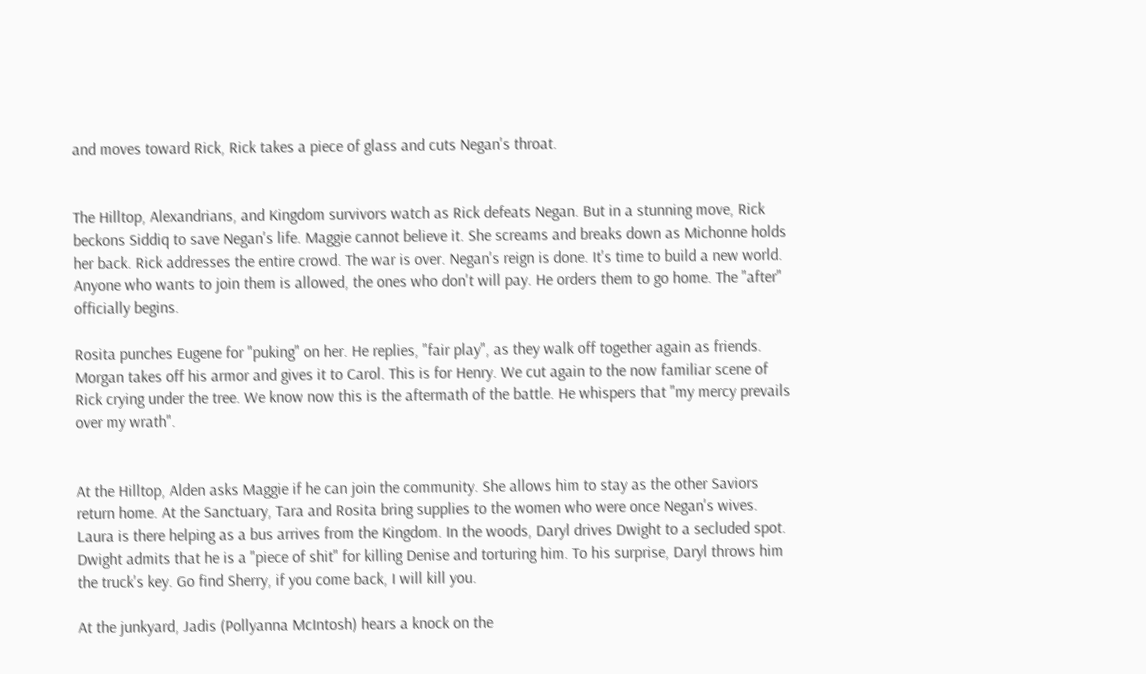and moves toward Rick, Rick takes a piece of glass and cuts Negan's throat.


The Hilltop, Alexandrians, and Kingdom survivors watch as Rick defeats Negan. But in a stunning move, Rick beckons Siddiq to save Negan's life. Maggie cannot believe it. She screams and breaks down as Michonne holds her back. Rick addresses the entire crowd. The war is over. Negan's reign is done. It's time to build a new world. Anyone who wants to join them is allowed, the ones who don't will pay. He orders them to go home. The "after" officially begins.

Rosita punches Eugene for "puking" on her. He replies, "fair play", as they walk off together again as friends. Morgan takes off his armor and gives it to Carol. This is for Henry. We cut again to the now familiar scene of Rick crying under the tree. We know now this is the aftermath of the battle. He whispers that "my mercy prevails over my wrath".


At the Hilltop, Alden asks Maggie if he can join the community. She allows him to stay as the other Saviors return home. At the Sanctuary, Tara and Rosita bring supplies to the women who were once Negan's wives. Laura is there helping as a bus arrives from the Kingdom. In the woods, Daryl drives Dwight to a secluded spot. Dwight admits that he is a "piece of shit" for killing Denise and torturing him. To his surprise, Daryl throws him the truck's key. Go find Sherry, if you come back, I will kill you.

At the junkyard, Jadis (Pollyanna McIntosh) hears a knock on the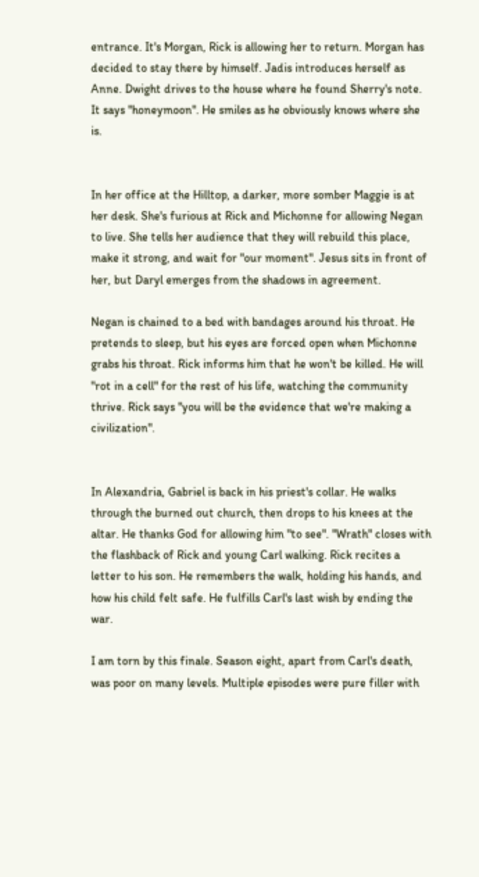entrance. It's Morgan, Rick is allowing her to return. Morgan has decided to stay there by himself. Jadis introduces herself as Anne. Dwight drives to the house where he found Sherry's note. It says "honeymoon". He smiles as he obviously knows where she is.


In her office at the Hilltop, a darker, more somber Maggie is at her desk. She's furious at Rick and Michonne for allowing Negan to live. She tells her audience that they will rebuild this place, make it strong, and wait for "our moment". Jesus sits in front of her, but Daryl emerges from the shadows in agreement.

Negan is chained to a bed with bandages around his throat. He pretends to sleep, but his eyes are forced open when Michonne grabs his throat. Rick informs him that he won't be killed. He will "rot in a cell" for the rest of his life, watching the community thrive. Rick says "you will be the evidence that we're making a civilization".


In Alexandria, Gabriel is back in his priest's collar. He walks through the burned out church, then drops to his knees at the altar. He thanks God for allowing him "to see". "Wrath" closes with the flashback of Rick and young Carl walking. Rick recites a letter to his son. He remembers the walk, holding his hands, and how his child felt safe. He fulfills Carl's last wish by ending the war.

I am torn by this finale. Season eight, apart from Carl's death, was poor on many levels. Multiple episodes were pure filler with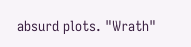absurd plots. "Wrath"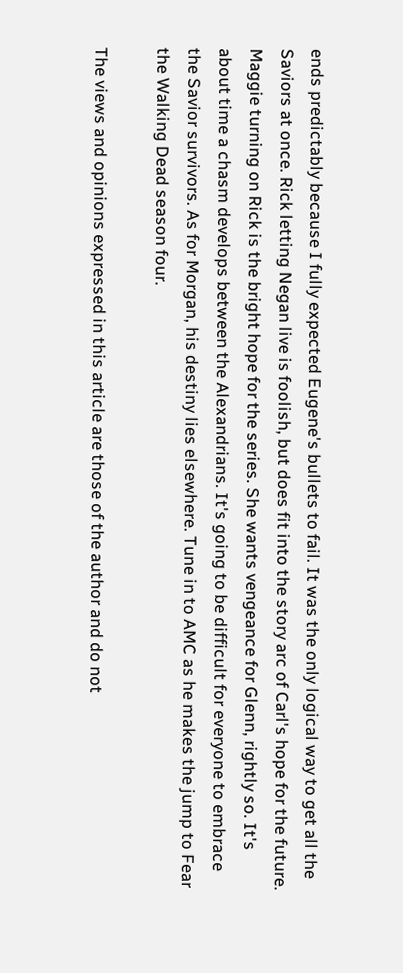ends predictably because I fully expected Eugene's bullets to fail. It was the only logical way to get all the Saviors at once. Rick letting Negan live is foolish, but does fit into the story arc of Carl's hope for the future. Maggie turning on Rick is the bright hope for the series. She wants vengeance for Glenn, rightly so. It's about time a chasm develops between the Alexandrians. It's going to be difficult for everyone to embrace the Savior survivors. As for Morgan, his destiny lies elsewhere. Tune in to AMC as he makes the jump to Fear the Walking Dead season four.

The views and opinions expressed in this article are those of the author and do not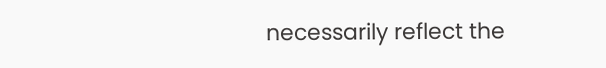necessarily reflect the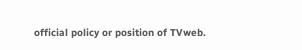official policy or position of TVweb.